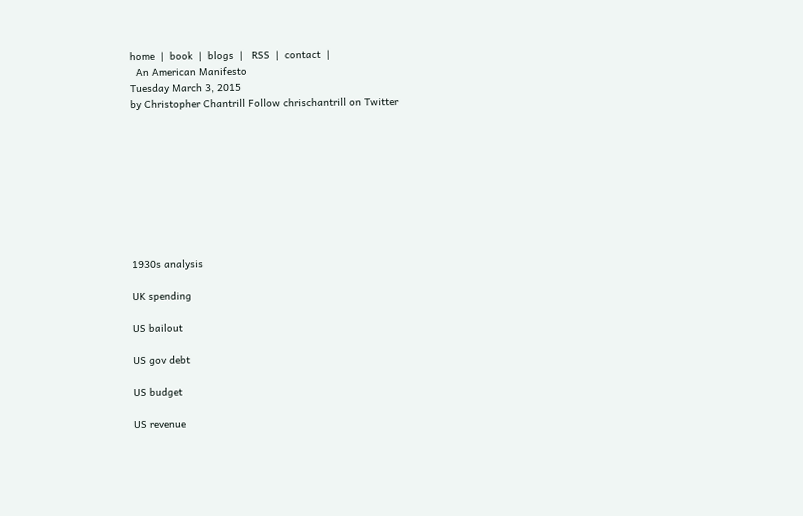home  |  book  |  blogs  |   RSS  |  contact  |
  An American Manifesto
Tuesday March 3, 2015
by Christopher Chantrill Follow chrischantrill on Twitter









1930s analysis

UK spending

US bailout

US gov debt

US budget

US revenue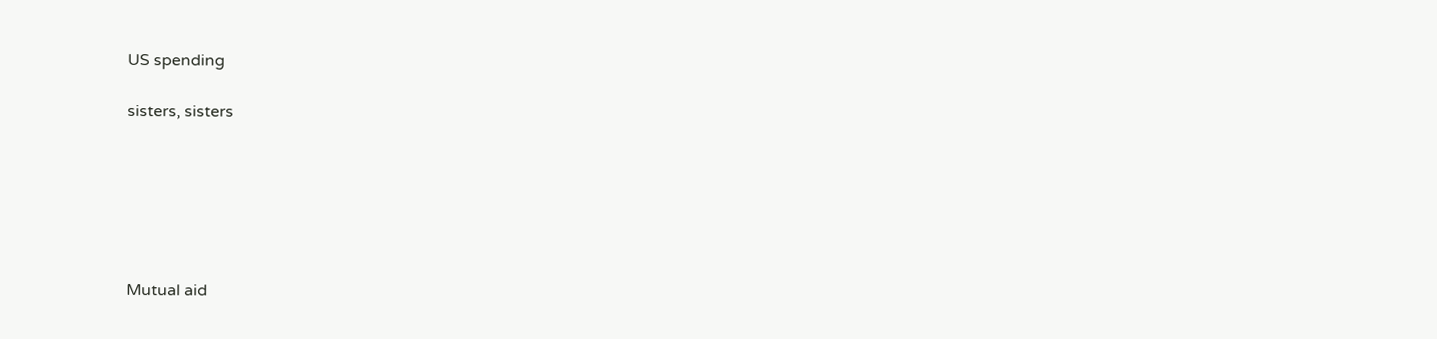US spending

sisters, sisters






Mutual aid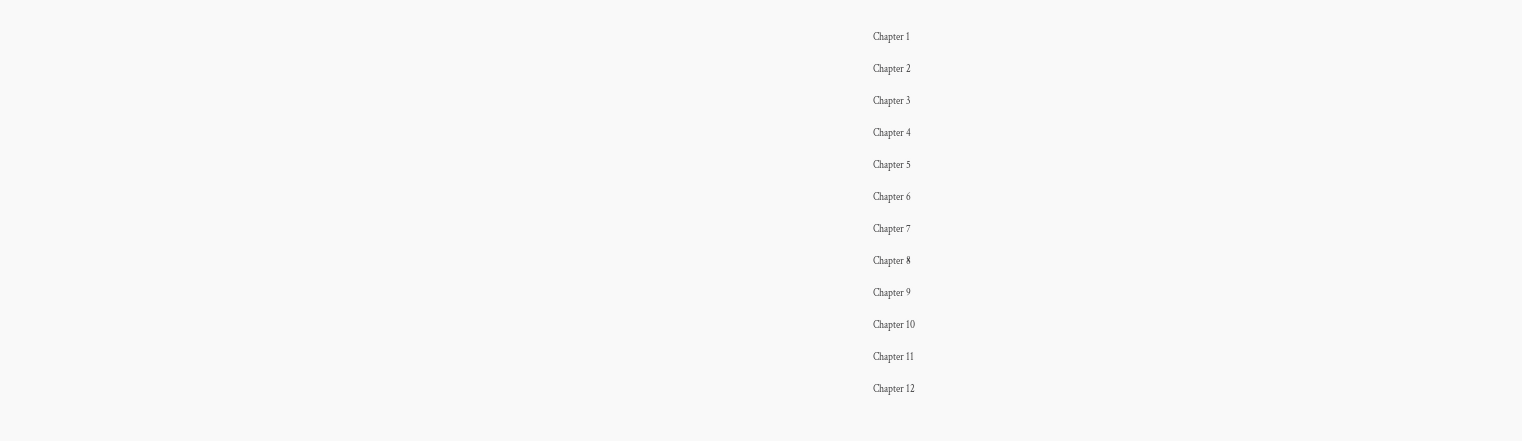Chapter 1

Chapter 2

Chapter 3

Chapter 4

Chapter 5

Chapter 6

Chapter 7

Chapter 8

Chapter 9

Chapter 10

Chapter 11

Chapter 12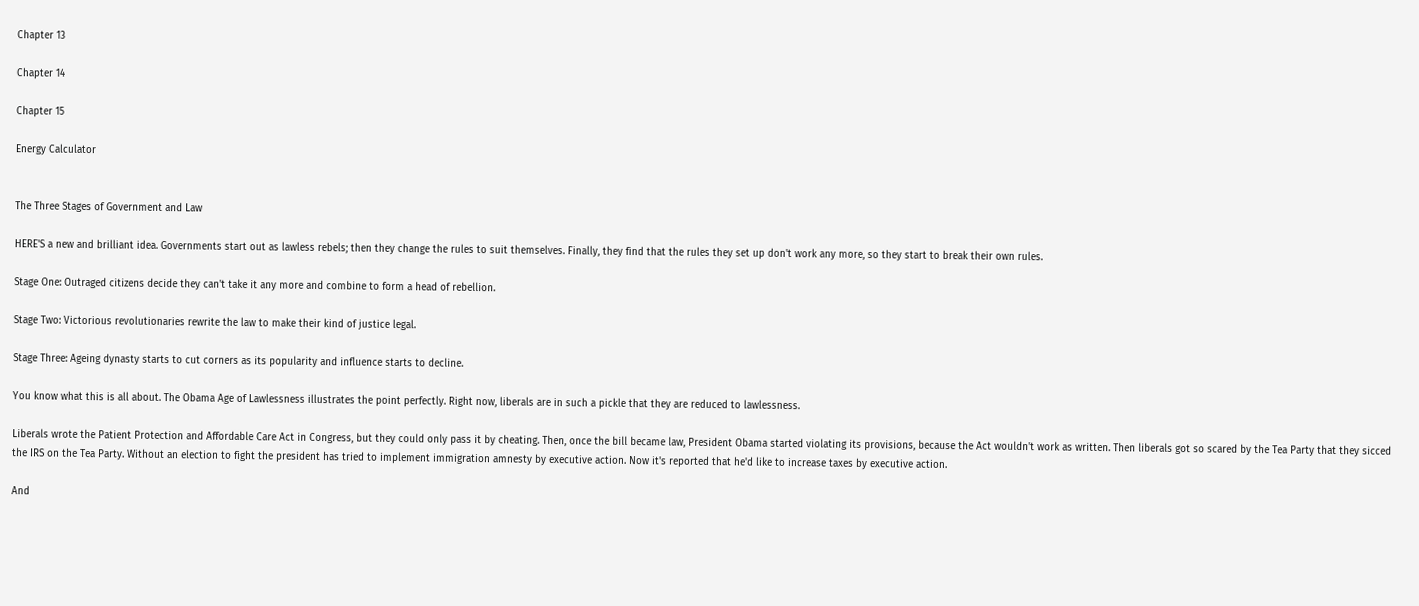Chapter 13

Chapter 14

Chapter 15

Energy Calculator


The Three Stages of Government and Law

HERE'S a new and brilliant idea. Governments start out as lawless rebels; then they change the rules to suit themselves. Finally, they find that the rules they set up don't work any more, so they start to break their own rules.

Stage One: Outraged citizens decide they can't take it any more and combine to form a head of rebellion.

Stage Two: Victorious revolutionaries rewrite the law to make their kind of justice legal.

Stage Three: Ageing dynasty starts to cut corners as its popularity and influence starts to decline.

You know what this is all about. The Obama Age of Lawlessness illustrates the point perfectly. Right now, liberals are in such a pickle that they are reduced to lawlessness.

Liberals wrote the Patient Protection and Affordable Care Act in Congress, but they could only pass it by cheating. Then, once the bill became law, President Obama started violating its provisions, because the Act wouldn't work as written. Then liberals got so scared by the Tea Party that they sicced the IRS on the Tea Party. Without an election to fight the president has tried to implement immigration amnesty by executive action. Now it's reported that he'd like to increase taxes by executive action.

And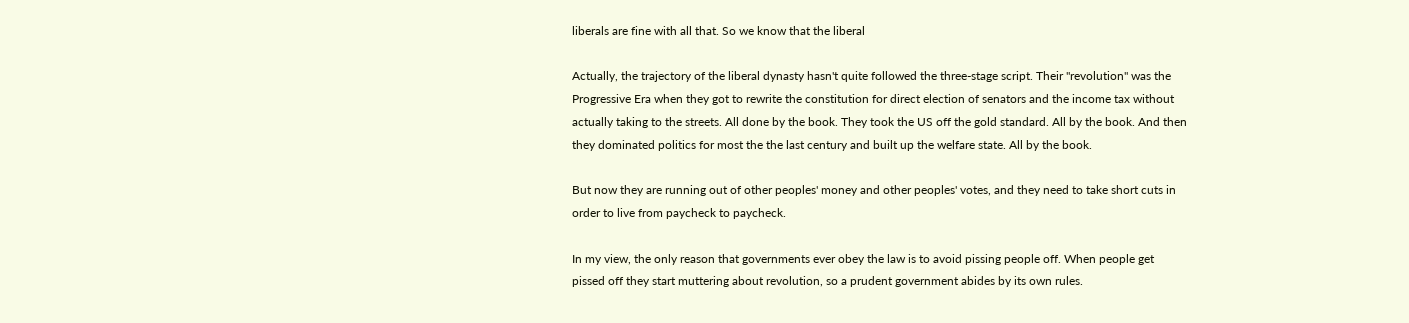liberals are fine with all that. So we know that the liberal

Actually, the trajectory of the liberal dynasty hasn't quite followed the three-stage script. Their "revolution" was the Progressive Era when they got to rewrite the constitution for direct election of senators and the income tax without actually taking to the streets. All done by the book. They took the US off the gold standard. All by the book. And then they dominated politics for most the the last century and built up the welfare state. All by the book.

But now they are running out of other peoples' money and other peoples' votes, and they need to take short cuts in order to live from paycheck to paycheck.

In my view, the only reason that governments ever obey the law is to avoid pissing people off. When people get pissed off they start muttering about revolution, so a prudent government abides by its own rules.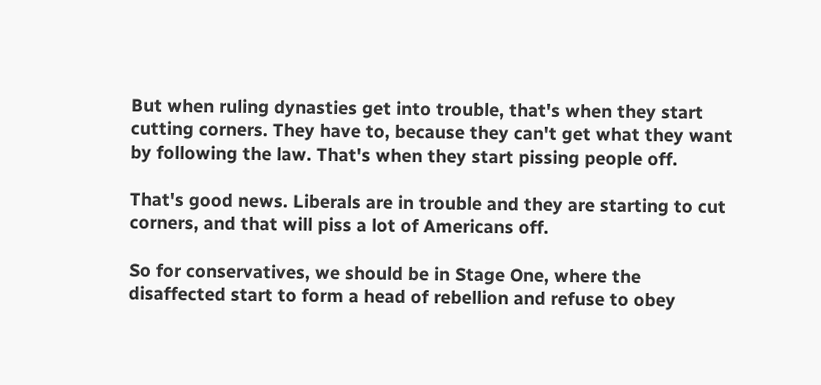But when ruling dynasties get into trouble, that's when they start cutting corners. They have to, because they can't get what they want by following the law. That's when they start pissing people off.

That's good news. Liberals are in trouble and they are starting to cut corners, and that will piss a lot of Americans off.

So for conservatives, we should be in Stage One, where the disaffected start to form a head of rebellion and refuse to obey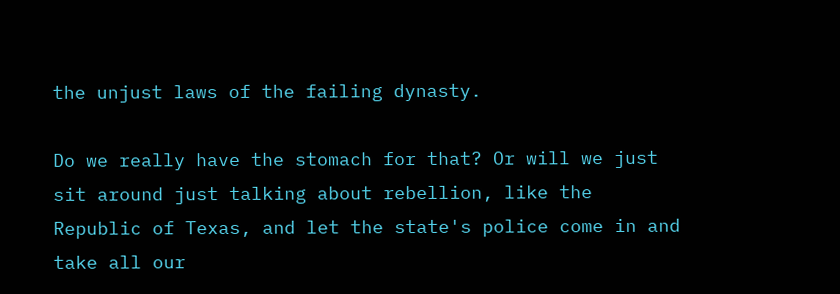the unjust laws of the failing dynasty.

Do we really have the stomach for that? Or will we just sit around just talking about rebellion, like the Republic of Texas, and let the state's police come in and take all our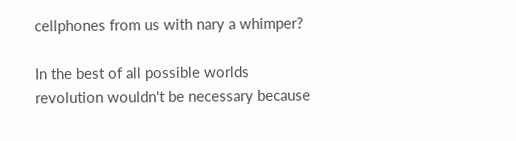cellphones from us with nary a whimper?

In the best of all possible worlds revolution wouldn't be necessary because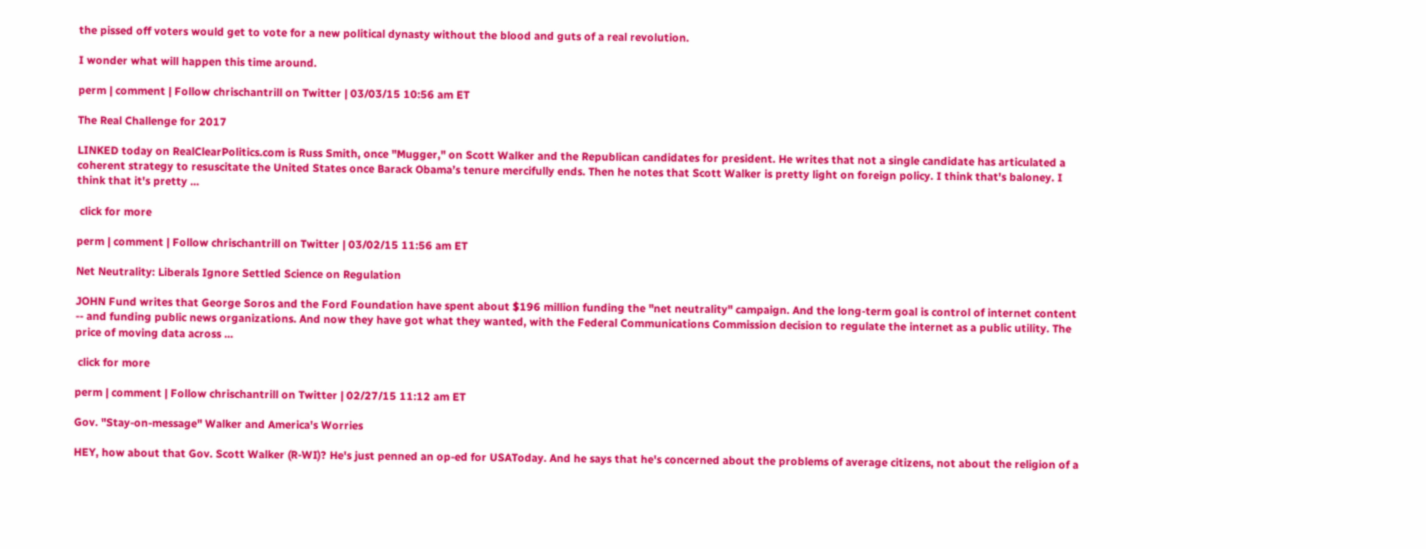the pissed off voters would get to vote for a new political dynasty without the blood and guts of a real revolution.

I wonder what will happen this time around.

perm | comment | Follow chrischantrill on Twitter | 03/03/15 10:56 am ET

The Real Challenge for 2017

LINKED today on RealClearPolitics.com is Russ Smith, once "Mugger," on Scott Walker and the Republican candidates for president. He writes that not a single candidate has articulated a coherent strategy to resuscitate the United States once Barack Obama’s tenure mercifully ends. Then he notes that Scott Walker is pretty light on foreign policy. I think that's baloney. I think that it's pretty ...

 click for more

perm | comment | Follow chrischantrill on Twitter | 03/02/15 11:56 am ET

Net Neutrality: Liberals Ignore Settled Science on Regulation

JOHN Fund writes that George Soros and the Ford Foundation have spent about $196 million funding the "net neutrality" campaign. And the long-term goal is control of internet content -- and funding public news organizations. And now they have got what they wanted, with the Federal Communications Commission decision to regulate the internet as a public utility. The price of moving data across ...

 click for more

perm | comment | Follow chrischantrill on Twitter | 02/27/15 11:12 am ET

Gov. "Stay-on-message" Walker and America's Worries

HEY, how about that Gov. Scott Walker (R-WI)? He's just penned an op-ed for USAToday. And he says that he's concerned about the problems of average citizens, not about the religion of a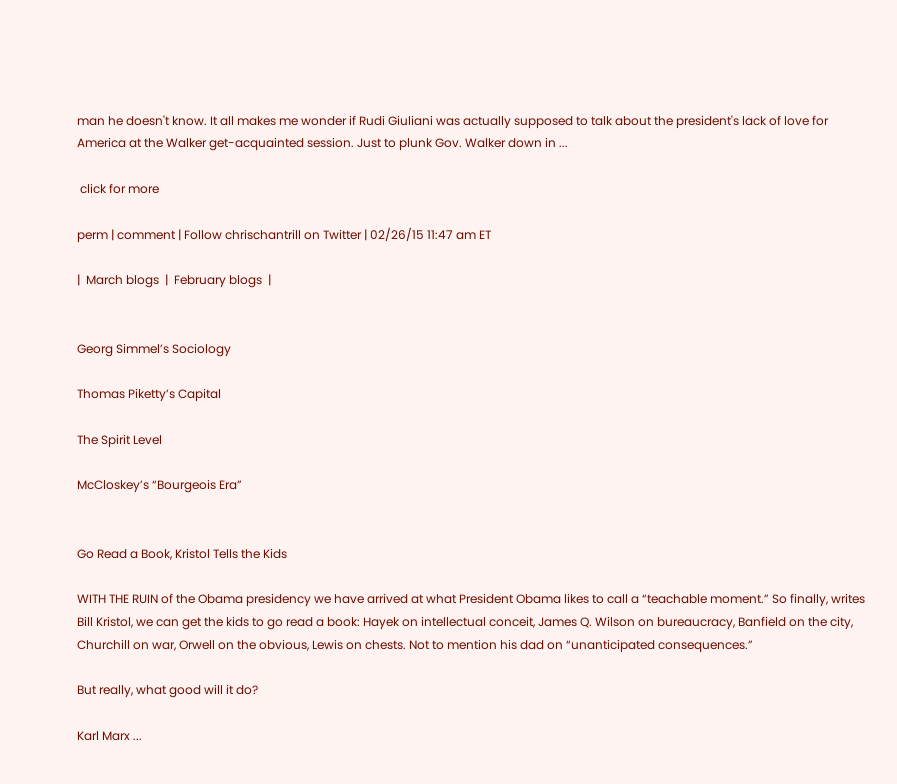man he doesn't know. It all makes me wonder if Rudi Giuliani was actually supposed to talk about the president's lack of love for America at the Walker get-acquainted session. Just to plunk Gov. Walker down in ...

 click for more

perm | comment | Follow chrischantrill on Twitter | 02/26/15 11:47 am ET

|  March blogs  |  February blogs  |


Georg Simmel’s Sociology

Thomas Piketty’s Capital

The Spirit Level

McCloskey’s “Bourgeois Era”


Go Read a Book, Kristol Tells the Kids

WITH THE RUIN of the Obama presidency we have arrived at what President Obama likes to call a “teachable moment.” So finally, writes Bill Kristol, we can get the kids to go read a book: Hayek on intellectual conceit, James Q. Wilson on bureaucracy, Banfield on the city, Churchill on war, Orwell on the obvious, Lewis on chests. Not to mention his dad on “unanticipated consequences.”

But really, what good will it do?

Karl Marx ...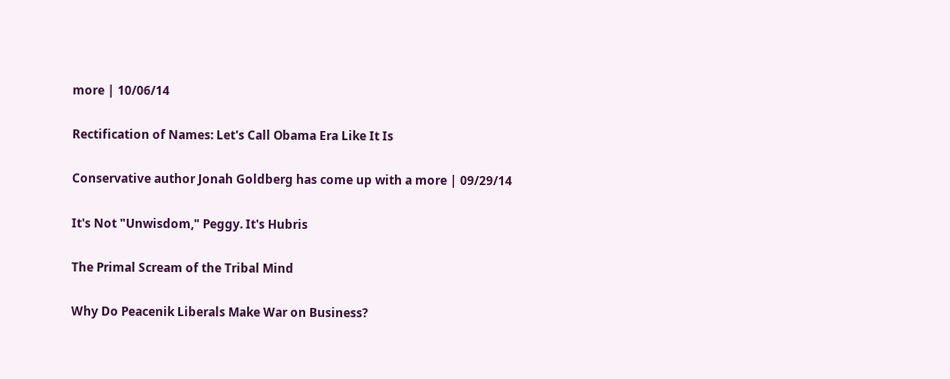more | 10/06/14

Rectification of Names: Let's Call Obama Era Like It Is

Conservative author Jonah Goldberg has come up with a more | 09/29/14

It's Not "Unwisdom," Peggy. It's Hubris

The Primal Scream of the Tribal Mind

Why Do Peacenik Liberals Make War on Business?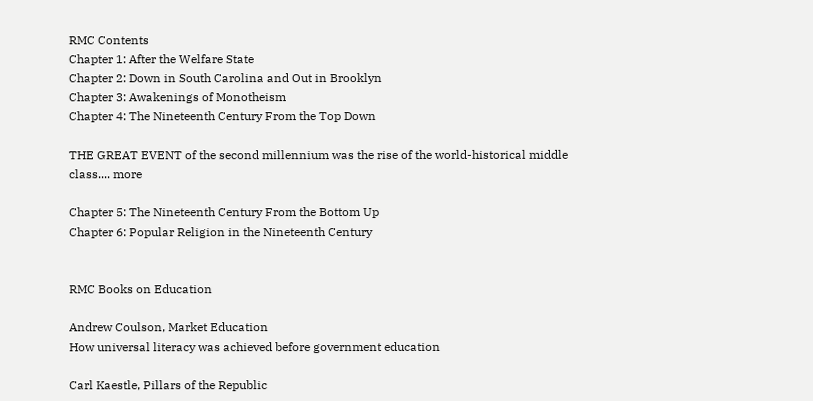RMC Contents
Chapter 1: After the Welfare State
Chapter 2: Down in South Carolina and Out in Brooklyn
Chapter 3: Awakenings of Monotheism
Chapter 4: The Nineteenth Century From the Top Down

THE GREAT EVENT of the second millennium was the rise of the world-historical middle class.... more

Chapter 5: The Nineteenth Century From the Bottom Up
Chapter 6: Popular Religion in the Nineteenth Century


RMC Books on Education

Andrew Coulson, Market Education
How universal literacy was achieved before government education

Carl Kaestle, Pillars of the Republic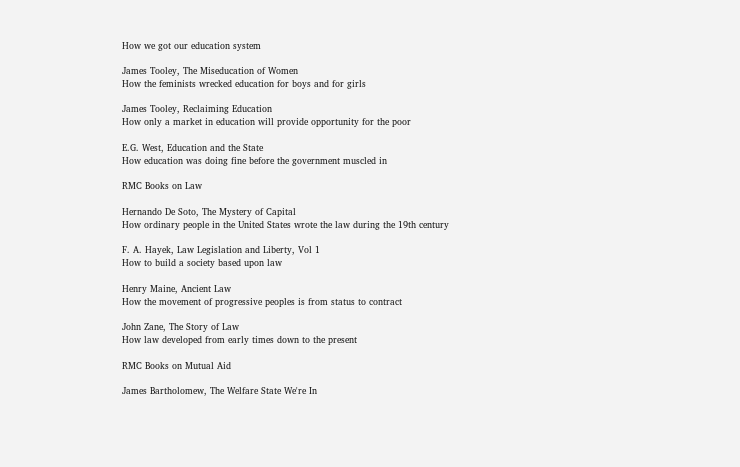How we got our education system

James Tooley, The Miseducation of Women
How the feminists wrecked education for boys and for girls

James Tooley, Reclaiming Education
How only a market in education will provide opportunity for the poor

E.G. West, Education and the State
How education was doing fine before the government muscled in

RMC Books on Law

Hernando De Soto, The Mystery of Capital
How ordinary people in the United States wrote the law during the 19th century

F. A. Hayek, Law Legislation and Liberty, Vol 1
How to build a society based upon law

Henry Maine, Ancient Law
How the movement of progressive peoples is from status to contract

John Zane, The Story of Law
How law developed from early times down to the present

RMC Books on Mutual Aid

James Bartholomew, The Welfare State We're In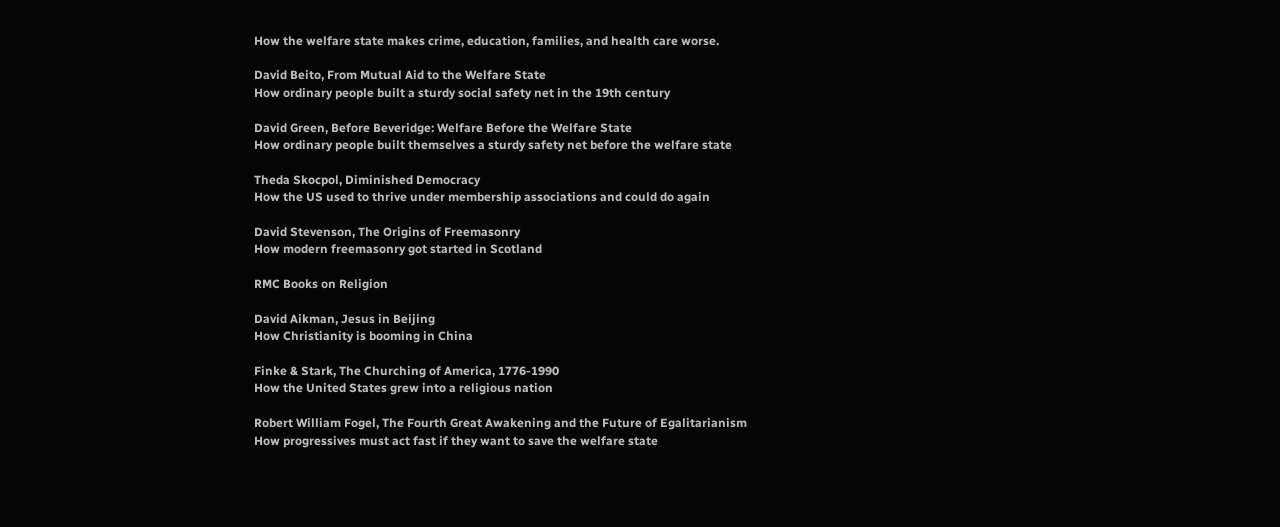How the welfare state makes crime, education, families, and health care worse.

David Beito, From Mutual Aid to the Welfare State
How ordinary people built a sturdy social safety net in the 19th century

David Green, Before Beveridge: Welfare Before the Welfare State
How ordinary people built themselves a sturdy safety net before the welfare state

Theda Skocpol, Diminished Democracy
How the US used to thrive under membership associations and could do again

David Stevenson, The Origins of Freemasonry
How modern freemasonry got started in Scotland

RMC Books on Religion

David Aikman, Jesus in Beijing
How Christianity is booming in China

Finke & Stark, The Churching of America, 1776-1990
How the United States grew into a religious nation

Robert William Fogel, The Fourth Great Awakening and the Future of Egalitarianism
How progressives must act fast if they want to save the welfare state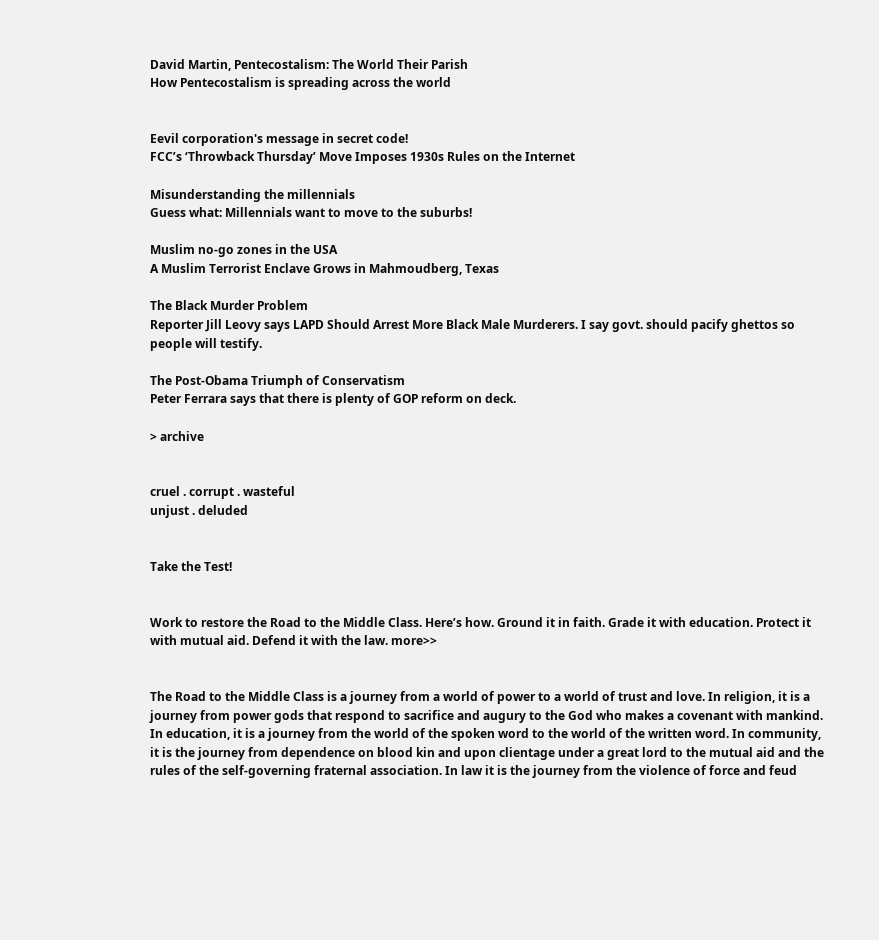David Martin, Pentecostalism: The World Their Parish
How Pentecostalism is spreading across the world


Eevil corporation's message in secret code!
FCC’s ‘Throwback Thursday’ Move Imposes 1930s Rules on the Internet

Misunderstanding the millennials
Guess what: Millennials want to move to the suburbs!

Muslim no-go zones in the USA
A Muslim Terrorist Enclave Grows in Mahmoudberg, Texas

The Black Murder Problem
Reporter Jill Leovy says LAPD Should Arrest More Black Male Murderers. I say govt. should pacify ghettos so people will testify.

The Post-Obama Triumph of Conservatism
Peter Ferrara says that there is plenty of GOP reform on deck.

> archive


cruel . corrupt . wasteful
unjust . deluded


Take the Test!


Work to restore the Road to the Middle Class. Here’s how. Ground it in faith. Grade it with education. Protect it with mutual aid. Defend it with the law. more>>


The Road to the Middle Class is a journey from a world of power to a world of trust and love. In religion, it is a journey from power gods that respond to sacrifice and augury to the God who makes a covenant with mankind. In education, it is a journey from the world of the spoken word to the world of the written word. In community, it is the journey from dependence on blood kin and upon clientage under a great lord to the mutual aid and the rules of the self-governing fraternal association. In law it is the journey from the violence of force and feud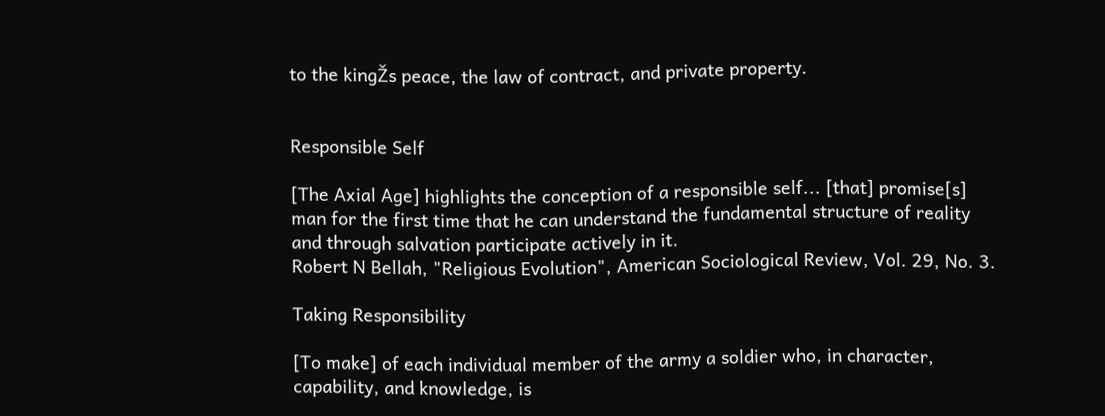to the kingŽs peace, the law of contract, and private property.


Responsible Self

[The Axial Age] highlights the conception of a responsible self... [that] promise[s] man for the first time that he can understand the fundamental structure of reality and through salvation participate actively in it.
Robert N Bellah, "Religious Evolution", American Sociological Review, Vol. 29, No. 3.

Taking Responsibility

[To make] of each individual member of the army a soldier who, in character, capability, and knowledge, is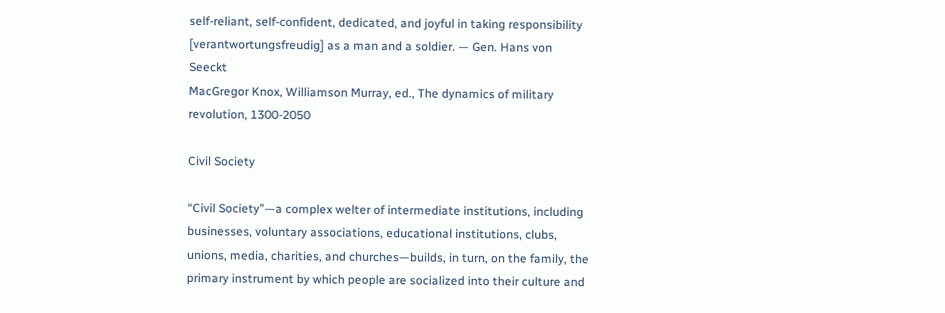self-reliant, self-confident, dedicated, and joyful in taking responsibility [verantwortungsfreudig] as a man and a soldier. — Gen. Hans von Seeckt
MacGregor Knox, Williamson Murray, ed., The dynamics of military revolution, 1300-2050

Civil Society

“Civil Society”—a complex welter of intermediate institutions, including businesses, voluntary associations, educational institutions, clubs, unions, media, charities, and churches—builds, in turn, on the family, the primary instrument by which people are socialized into their culture and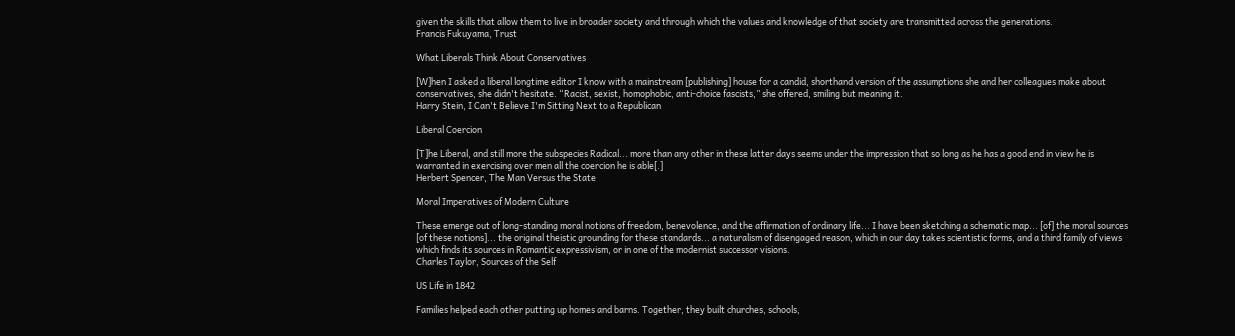given the skills that allow them to live in broader society and through which the values and knowledge of that society are transmitted across the generations.
Francis Fukuyama, Trust

What Liberals Think About Conservatives

[W]hen I asked a liberal longtime editor I know with a mainstream [publishing] house for a candid, shorthand version of the assumptions she and her colleagues make about conservatives, she didn't hesitate. “Racist, sexist, homophobic, anti-choice fascists,” she offered, smiling but meaning it.
Harry Stein, I Can't Believe I'm Sitting Next to a Republican

Liberal Coercion

[T]he Liberal, and still more the subspecies Radical... more than any other in these latter days seems under the impression that so long as he has a good end in view he is warranted in exercising over men all the coercion he is able[.]
Herbert Spencer, The Man Versus the State

Moral Imperatives of Modern Culture

These emerge out of long-standing moral notions of freedom, benevolence, and the affirmation of ordinary life... I have been sketching a schematic map... [of] the moral sources [of these notions]... the original theistic grounding for these standards... a naturalism of disengaged reason, which in our day takes scientistic forms, and a third family of views which finds its sources in Romantic expressivism, or in one of the modernist successor visions.
Charles Taylor, Sources of the Self

US Life in 1842

Families helped each other putting up homes and barns. Together, they built churches, schools,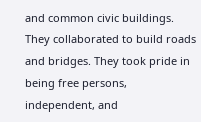and common civic buildings. They collaborated to build roads and bridges. They took pride in being free persons, independent, and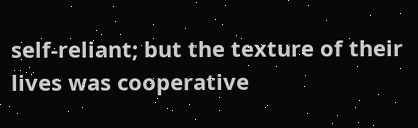self-reliant; but the texture of their lives was cooperative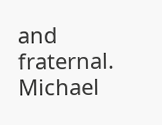and fraternal.
Michael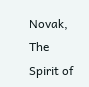Novak, The Spirit of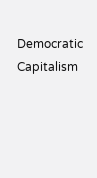Democratic Capitalism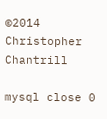©2014 Christopher Chantrill

mysql close 0